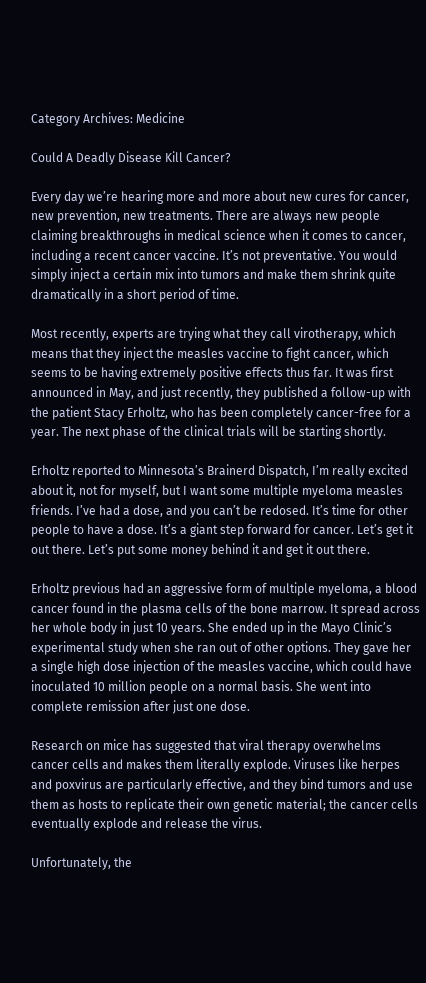Category Archives: Medicine

Could A Deadly Disease Kill Cancer?

Every day we’re hearing more and more about new cures for cancer, new prevention, new treatments. There are always new people claiming breakthroughs in medical science when it comes to cancer, including a recent cancer vaccine. It’s not preventative. You would simply inject a certain mix into tumors and make them shrink quite dramatically in a short period of time.

Most recently, experts are trying what they call virotherapy, which means that they inject the measles vaccine to fight cancer, which seems to be having extremely positive effects thus far. It was first announced in May, and just recently, they published a follow-up with the patient Stacy Erholtz, who has been completely cancer-free for a year. The next phase of the clinical trials will be starting shortly.

Erholtz reported to Minnesota’s Brainerd Dispatch, I’m really excited about it, not for myself, but I want some multiple myeloma measles friends. I’ve had a dose, and you can’t be redosed. It’s time for other people to have a dose. It’s a giant step forward for cancer. Let’s get it out there. Let’s put some money behind it and get it out there.

Erholtz previous had an aggressive form of multiple myeloma, a blood cancer found in the plasma cells of the bone marrow. It spread across her whole body in just 10 years. She ended up in the Mayo Clinic’s experimental study when she ran out of other options. They gave her a single high dose injection of the measles vaccine, which could have inoculated 10 million people on a normal basis. She went into complete remission after just one dose.

Research on mice has suggested that viral therapy overwhelms cancer cells and makes them literally explode. Viruses like herpes and poxvirus are particularly effective, and they bind tumors and use them as hosts to replicate their own genetic material; the cancer cells eventually explode and release the virus.

Unfortunately, the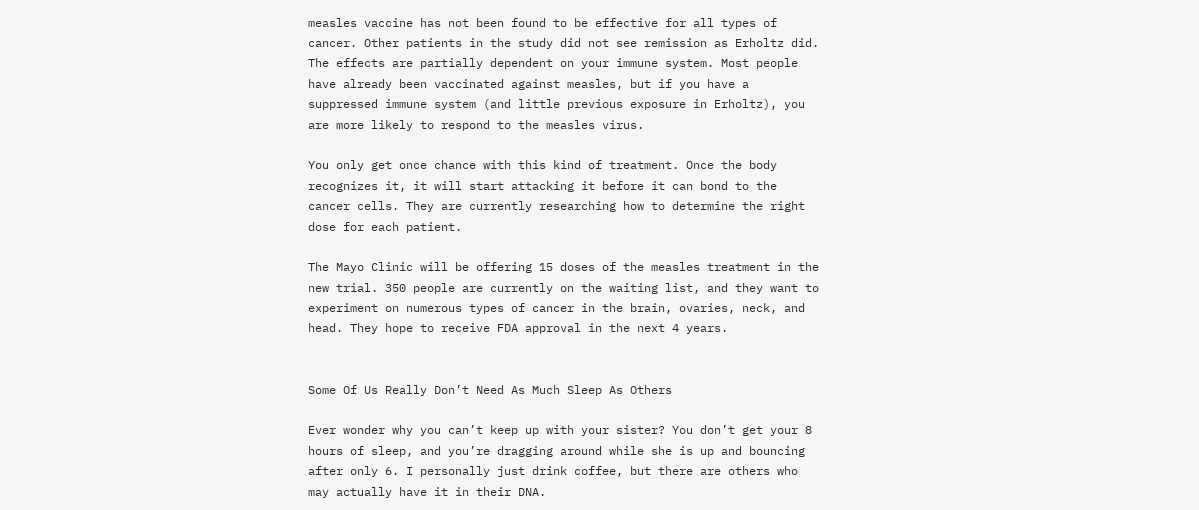measles vaccine has not been found to be effective for all types of cancer. Other patients in the study did not see remission as Erholtz did. The effects are partially dependent on your immune system. Most people have already been vaccinated against measles, but if you have a suppressed immune system (and little previous exposure in Erholtz), you are more likely to respond to the measles virus.

You only get once chance with this kind of treatment. Once the body recognizes it, it will start attacking it before it can bond to the cancer cells. They are currently researching how to determine the right dose for each patient.

The Mayo Clinic will be offering 15 doses of the measles treatment in the new trial. 350 people are currently on the waiting list, and they want to experiment on numerous types of cancer in the brain, ovaries, neck, and head. They hope to receive FDA approval in the next 4 years.


Some Of Us Really Don’t Need As Much Sleep As Others

Ever wonder why you can’t keep up with your sister? You don’t get your 8 hours of sleep, and you’re dragging around while she is up and bouncing after only 6. I personally just drink coffee, but there are others who may actually have it in their DNA.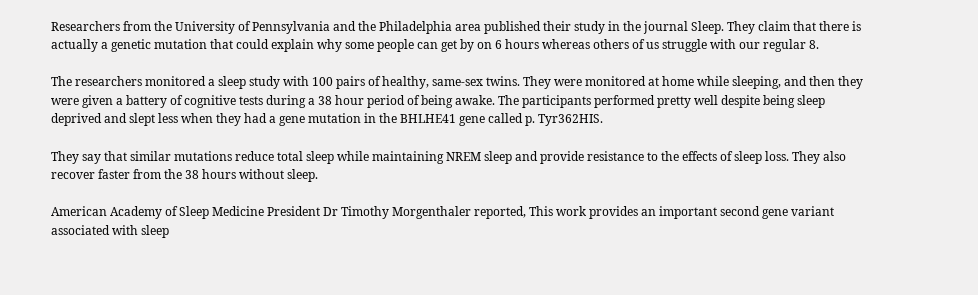Researchers from the University of Pennsylvania and the Philadelphia area published their study in the journal Sleep. They claim that there is actually a genetic mutation that could explain why some people can get by on 6 hours whereas others of us struggle with our regular 8.

The researchers monitored a sleep study with 100 pairs of healthy, same-sex twins. They were monitored at home while sleeping, and then they were given a battery of cognitive tests during a 38 hour period of being awake. The participants performed pretty well despite being sleep deprived and slept less when they had a gene mutation in the BHLHE41 gene called p. Tyr362HIS.

They say that similar mutations reduce total sleep while maintaining NREM sleep and provide resistance to the effects of sleep loss. They also recover faster from the 38 hours without sleep.

American Academy of Sleep Medicine President Dr Timothy Morgenthaler reported, This work provides an important second gene variant associated with sleep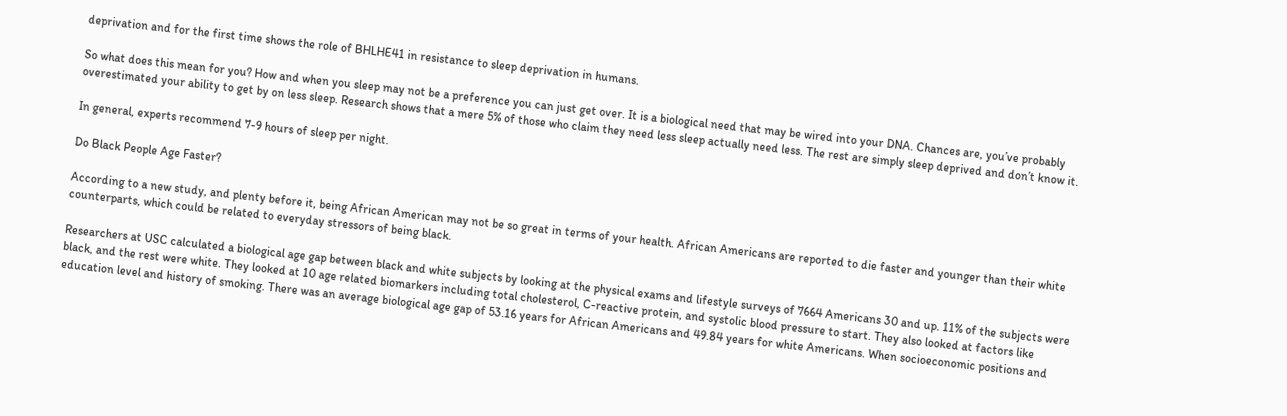deprivation and for the first time shows the role of BHLHE41 in resistance to sleep deprivation in humans.

So what does this mean for you? How and when you sleep may not be a preference you can just get over. It is a biological need that may be wired into your DNA. Chances are, you’ve probably overestimated your ability to get by on less sleep. Research shows that a mere 5% of those who claim they need less sleep actually need less. The rest are simply sleep deprived and don’t know it.

In general, experts recommend 7-9 hours of sleep per night.

Do Black People Age Faster?

According to a new study, and plenty before it, being African American may not be so great in terms of your health. African Americans are reported to die faster and younger than their white counterparts, which could be related to everyday stressors of being black.

Researchers at USC calculated a biological age gap between black and white subjects by looking at the physical exams and lifestyle surveys of 7664 Americans 30 and up. 11% of the subjects were black, and the rest were white. They looked at 10 age related biomarkers including total cholesterol, C-reactive protein, and systolic blood pressure to start. They also looked at factors like education level and history of smoking. There was an average biological age gap of 53.16 years for African Americans and 49.84 years for white Americans. When socioeconomic positions and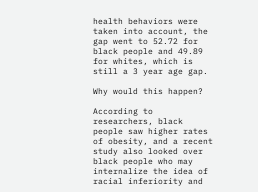health behaviors were taken into account, the gap went to 52.72 for black people and 49.89 for whites, which is still a 3 year age gap.

Why would this happen?

According to researchers, black people saw higher rates of obesity, and a recent study also looked over black people who may internalize the idea of racial inferiority and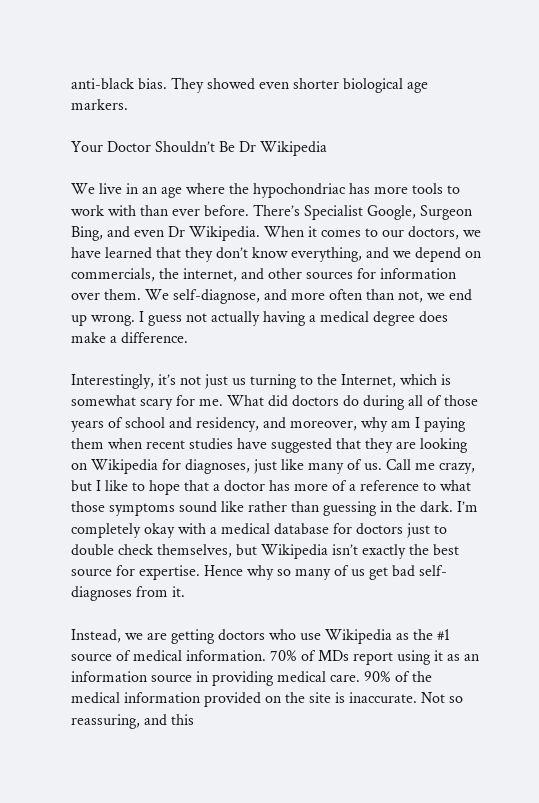anti-black bias. They showed even shorter biological age markers.

Your Doctor Shouldn’t Be Dr Wikipedia

We live in an age where the hypochondriac has more tools to work with than ever before. There’s Specialist Google, Surgeon Bing, and even Dr Wikipedia. When it comes to our doctors, we have learned that they don’t know everything, and we depend on commercials, the internet, and other sources for information over them. We self-diagnose, and more often than not, we end up wrong. I guess not actually having a medical degree does make a difference.

Interestingly, it’s not just us turning to the Internet, which is somewhat scary for me. What did doctors do during all of those years of school and residency, and moreover, why am I paying them when recent studies have suggested that they are looking on Wikipedia for diagnoses, just like many of us. Call me crazy, but I like to hope that a doctor has more of a reference to what those symptoms sound like rather than guessing in the dark. I’m completely okay with a medical database for doctors just to double check themselves, but Wikipedia isn’t exactly the best source for expertise. Hence why so many of us get bad self-diagnoses from it.

Instead, we are getting doctors who use Wikipedia as the #1 source of medical information. 70% of MDs report using it as an information source in providing medical care. 90% of the medical information provided on the site is inaccurate. Not so reassuring, and this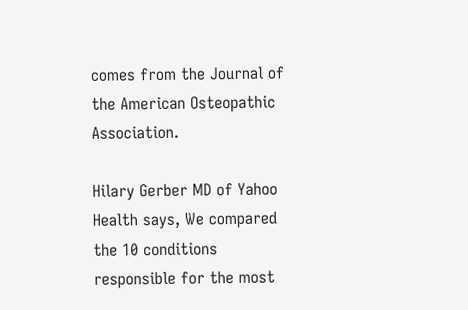comes from the Journal of the American Osteopathic Association.

Hilary Gerber MD of Yahoo Health says, We compared the 10 conditions responsible for the most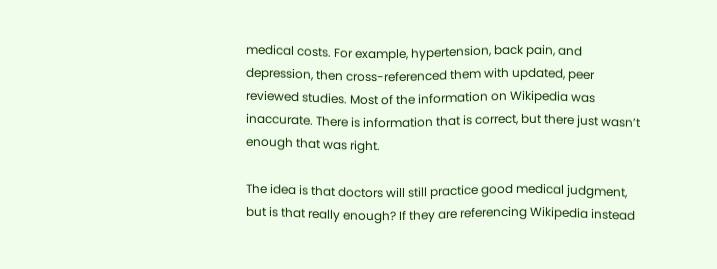medical costs. For example, hypertension, back pain, and depression, then cross-referenced them with updated, peer reviewed studies. Most of the information on Wikipedia was inaccurate. There is information that is correct, but there just wasn’t enough that was right.

The idea is that doctors will still practice good medical judgment, but is that really enough? If they are referencing Wikipedia instead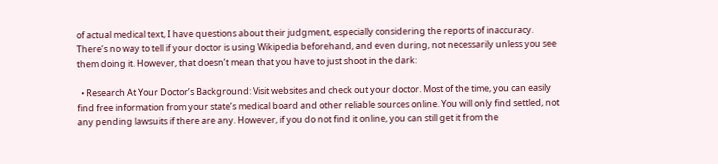of actual medical text, I have questions about their judgment, especially considering the reports of inaccuracy. There’s no way to tell if your doctor is using Wikipedia beforehand, and even during, not necessarily unless you see them doing it. However, that doesn’t mean that you have to just shoot in the dark:

  • Research At Your Doctor’s Background: Visit websites and check out your doctor. Most of the time, you can easily find free information from your state’s medical board and other reliable sources online. You will only find settled, not any pending lawsuits if there are any. However, if you do not find it online, you can still get it from the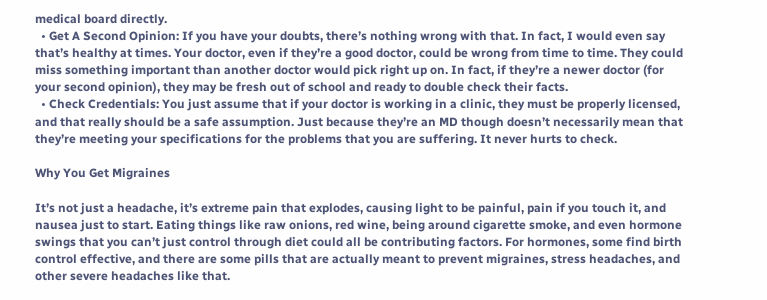medical board directly.
  • Get A Second Opinion: If you have your doubts, there’s nothing wrong with that. In fact, I would even say that’s healthy at times. Your doctor, even if they’re a good doctor, could be wrong from time to time. They could miss something important than another doctor would pick right up on. In fact, if they’re a newer doctor (for your second opinion), they may be fresh out of school and ready to double check their facts.
  • Check Credentials: You just assume that if your doctor is working in a clinic, they must be properly licensed, and that really should be a safe assumption. Just because they’re an MD though doesn’t necessarily mean that they’re meeting your specifications for the problems that you are suffering. It never hurts to check.

Why You Get Migraines

It’s not just a headache, it’s extreme pain that explodes, causing light to be painful, pain if you touch it, and nausea just to start. Eating things like raw onions, red wine, being around cigarette smoke, and even hormone swings that you can’t just control through diet could all be contributing factors. For hormones, some find birth control effective, and there are some pills that are actually meant to prevent migraines, stress headaches, and other severe headaches like that.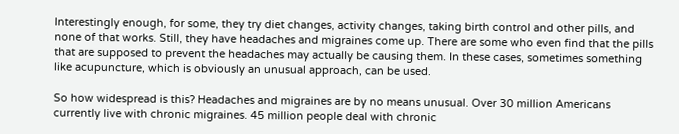Interestingly enough, for some, they try diet changes, activity changes, taking birth control and other pills, and none of that works. Still, they have headaches and migraines come up. There are some who even find that the pills that are supposed to prevent the headaches may actually be causing them. In these cases, sometimes something like acupuncture, which is obviously an unusual approach, can be used.

So how widespread is this? Headaches and migraines are by no means unusual. Over 30 million Americans currently live with chronic migraines. 45 million people deal with chronic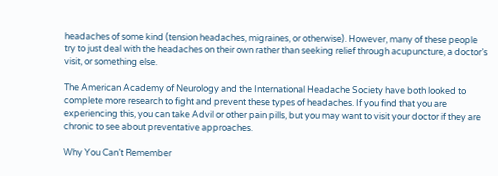headaches of some kind (tension headaches, migraines, or otherwise). However, many of these people try to just deal with the headaches on their own rather than seeking relief through acupuncture, a doctor’s visit, or something else.

The American Academy of Neurology and the International Headache Society have both looked to complete more research to fight and prevent these types of headaches. If you find that you are experiencing this, you can take Advil or other pain pills, but you may want to visit your doctor if they are chronic to see about preventative approaches.

Why You Can’t Remember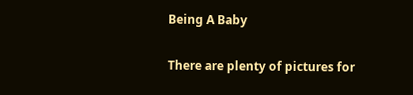Being A Baby

There are plenty of pictures for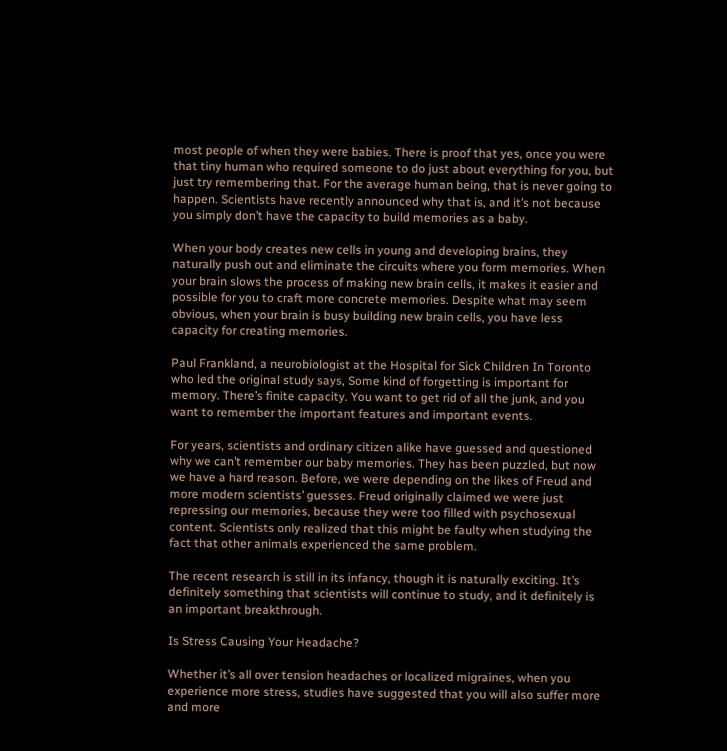most people of when they were babies. There is proof that yes, once you were that tiny human who required someone to do just about everything for you, but just try remembering that. For the average human being, that is never going to happen. Scientists have recently announced why that is, and it’s not because you simply don’t have the capacity to build memories as a baby.

When your body creates new cells in young and developing brains, they naturally push out and eliminate the circuits where you form memories. When your brain slows the process of making new brain cells, it makes it easier and possible for you to craft more concrete memories. Despite what may seem obvious, when your brain is busy building new brain cells, you have less capacity for creating memories.

Paul Frankland, a neurobiologist at the Hospital for Sick Children In Toronto who led the original study says, Some kind of forgetting is important for memory. There’s finite capacity. You want to get rid of all the junk, and you want to remember the important features and important events.

For years, scientists and ordinary citizen alike have guessed and questioned why we can’t remember our baby memories. They has been puzzled, but now we have a hard reason. Before, we were depending on the likes of Freud and more modern scientists’ guesses. Freud originally claimed we were just repressing our memories, because they were too filled with psychosexual content. Scientists only realized that this might be faulty when studying the fact that other animals experienced the same problem.

The recent research is still in its infancy, though it is naturally exciting. It’s definitely something that scientists will continue to study, and it definitely is an important breakthrough.

Is Stress Causing Your Headache?

Whether it’s all over tension headaches or localized migraines, when you experience more stress, studies have suggested that you will also suffer more and more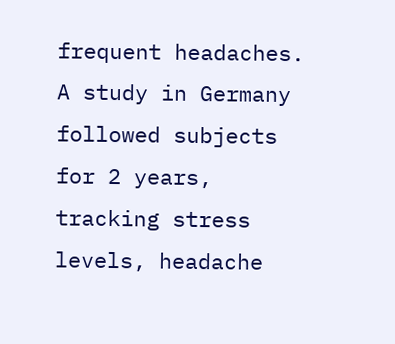frequent headaches. A study in Germany followed subjects for 2 years, tracking stress levels, headache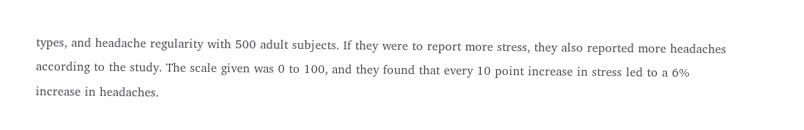types, and headache regularity with 500 adult subjects. If they were to report more stress, they also reported more headaches according to the study. The scale given was 0 to 100, and they found that every 10 point increase in stress led to a 6% increase in headaches.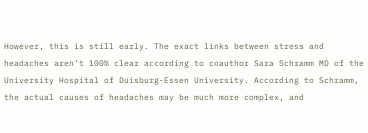However, this is still early. The exact links between stress and headaches aren’t 100% clear according to coauthor Sara Schramm MD of the University Hospital of Duisburg-Essen University. According to Schramm, the actual causes of headaches may be much more complex, and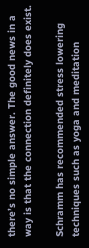there’s no simple answer. The good news in a way is that the connection definitely does exist.

Schramm has recommended stress lowering techniques such as yoga and meditation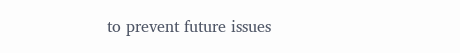to prevent future issues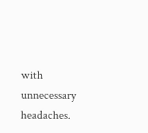with unnecessary headaches.